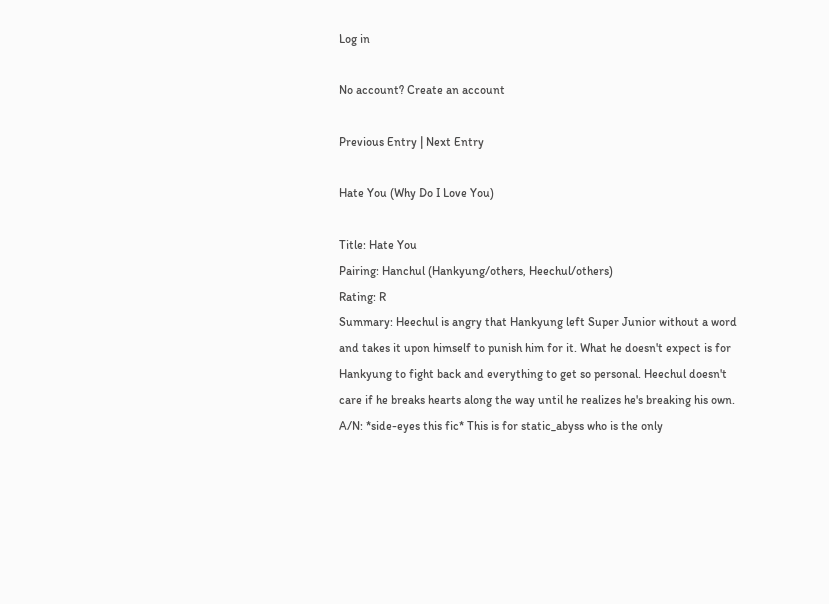Log in

No account? Create an account

Previous Entry | Next Entry

Hate You (Why Do I Love You)

Title: Hate You
Pairing: Hanchul (Hankyung/others, Heechul/others)
Rating: R
Summary: Heechul is angry that Hankyung left Super Junior without a word and takes it upon himself to punish him for it. What he doesn't expect is for Hankyung to fight back and everything to get so personal. Heechul doesn't care if he breaks hearts along the way until he realizes he's breaking his own.
A/N: *side-eyes this fic* This is for static_abyss who is the only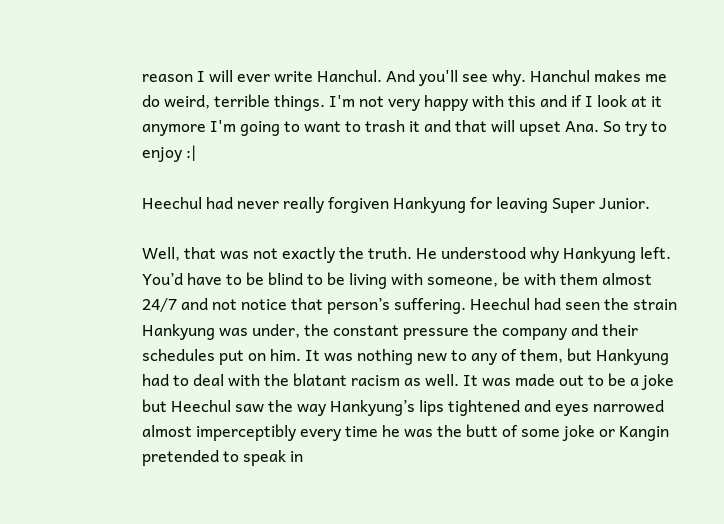reason I will ever write Hanchul. And you'll see why. Hanchul makes me do weird, terrible things. I'm not very happy with this and if I look at it anymore I'm going to want to trash it and that will upset Ana. So try to enjoy :|

Heechul had never really forgiven Hankyung for leaving Super Junior.

Well, that was not exactly the truth. He understood why Hankyung left. You’d have to be blind to be living with someone, be with them almost 24/7 and not notice that person’s suffering. Heechul had seen the strain Hankyung was under, the constant pressure the company and their schedules put on him. It was nothing new to any of them, but Hankyung had to deal with the blatant racism as well. It was made out to be a joke but Heechul saw the way Hankyung’s lips tightened and eyes narrowed almost imperceptibly every time he was the butt of some joke or Kangin pretended to speak in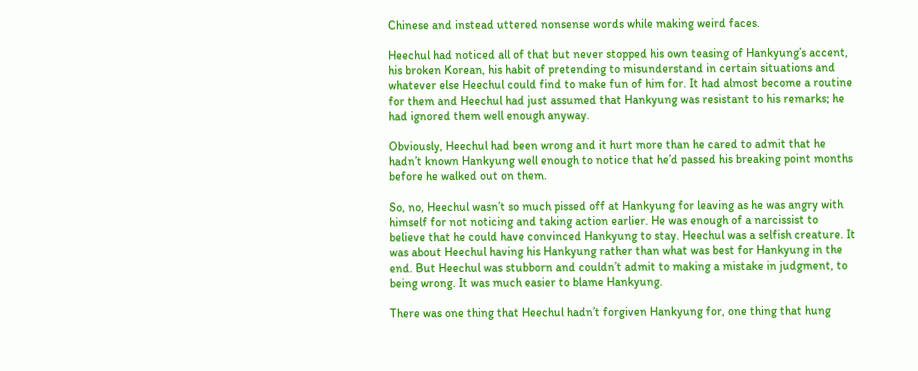Chinese and instead uttered nonsense words while making weird faces.

Heechul had noticed all of that but never stopped his own teasing of Hankyung’s accent, his broken Korean, his habit of pretending to misunderstand in certain situations and whatever else Heechul could find to make fun of him for. It had almost become a routine for them and Heechul had just assumed that Hankyung was resistant to his remarks; he had ignored them well enough anyway.

Obviously, Heechul had been wrong and it hurt more than he cared to admit that he hadn’t known Hankyung well enough to notice that he’d passed his breaking point months before he walked out on them.

So, no, Heechul wasn’t so much pissed off at Hankyung for leaving as he was angry with himself for not noticing and taking action earlier. He was enough of a narcissist to believe that he could have convinced Hankyung to stay. Heechul was a selfish creature. It was about Heechul having his Hankyung rather than what was best for Hankyung in the end. But Heechul was stubborn and couldn’t admit to making a mistake in judgment, to being wrong. It was much easier to blame Hankyung.

There was one thing that Heechul hadn’t forgiven Hankyung for, one thing that hung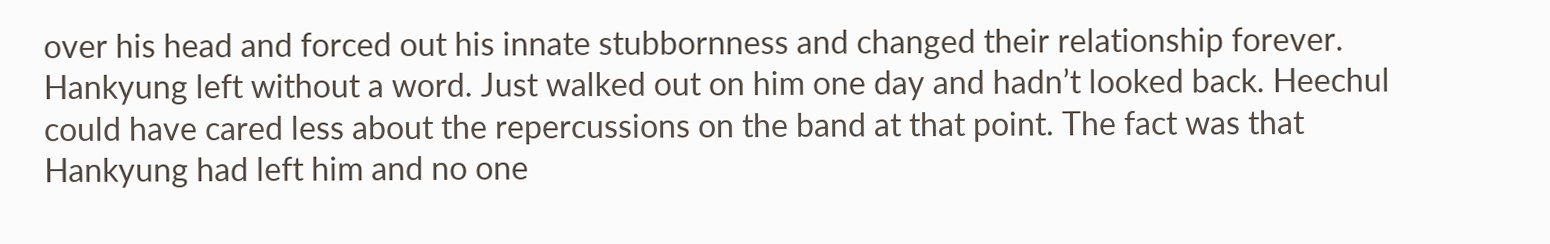over his head and forced out his innate stubbornness and changed their relationship forever. Hankyung left without a word. Just walked out on him one day and hadn’t looked back. Heechul could have cared less about the repercussions on the band at that point. The fact was that Hankyung had left him and no one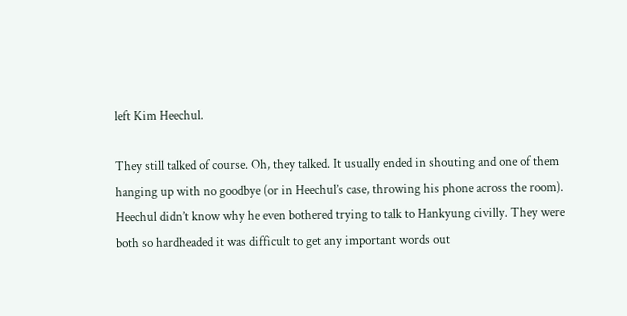left Kim Heechul.

They still talked of course. Oh, they talked. It usually ended in shouting and one of them hanging up with no goodbye (or in Heechul’s case, throwing his phone across the room). Heechul didn’t know why he even bothered trying to talk to Hankyung civilly. They were both so hardheaded it was difficult to get any important words out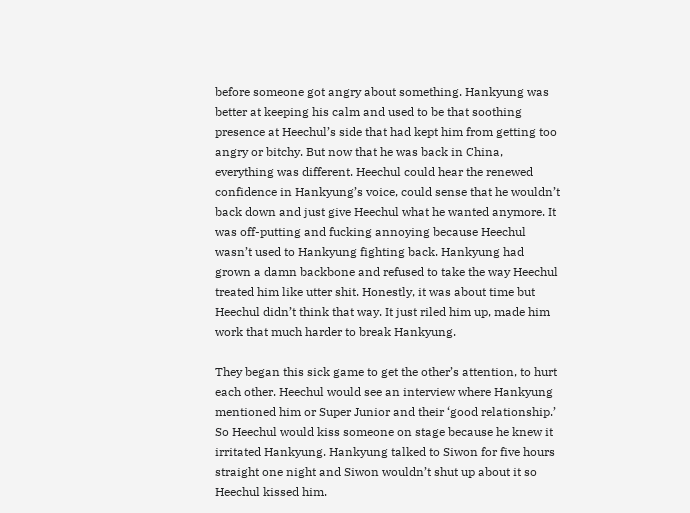before someone got angry about something. Hankyung was better at keeping his calm and used to be that soothing presence at Heechul’s side that had kept him from getting too angry or bitchy. But now that he was back in China, everything was different. Heechul could hear the renewed confidence in Hankyung’s voice, could sense that he wouldn’t back down and just give Heechul what he wanted anymore. It was off-putting and fucking annoying because Heechul wasn’t used to Hankyung fighting back. Hankyung had grown a damn backbone and refused to take the way Heechul treated him like utter shit. Honestly, it was about time but Heechul didn’t think that way. It just riled him up, made him work that much harder to break Hankyung.

They began this sick game to get the other’s attention, to hurt each other. Heechul would see an interview where Hankyung mentioned him or Super Junior and their ‘good relationship.’ So Heechul would kiss someone on stage because he knew it irritated Hankyung. Hankyung talked to Siwon for five hours straight one night and Siwon wouldn’t shut up about it so Heechul kissed him.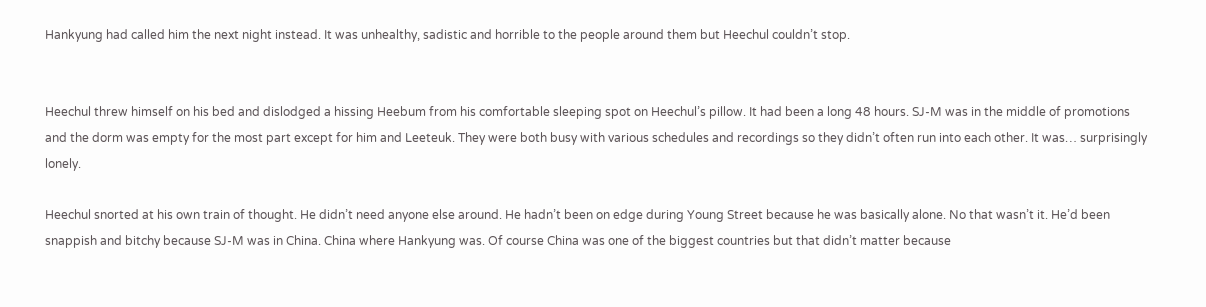Hankyung had called him the next night instead. It was unhealthy, sadistic and horrible to the people around them but Heechul couldn’t stop.


Heechul threw himself on his bed and dislodged a hissing Heebum from his comfortable sleeping spot on Heechul’s pillow. It had been a long 48 hours. SJ-M was in the middle of promotions and the dorm was empty for the most part except for him and Leeteuk. They were both busy with various schedules and recordings so they didn’t often run into each other. It was… surprisingly lonely.

Heechul snorted at his own train of thought. He didn’t need anyone else around. He hadn’t been on edge during Young Street because he was basically alone. No that wasn’t it. He’d been snappish and bitchy because SJ-M was in China. China where Hankyung was. Of course China was one of the biggest countries but that didn’t matter because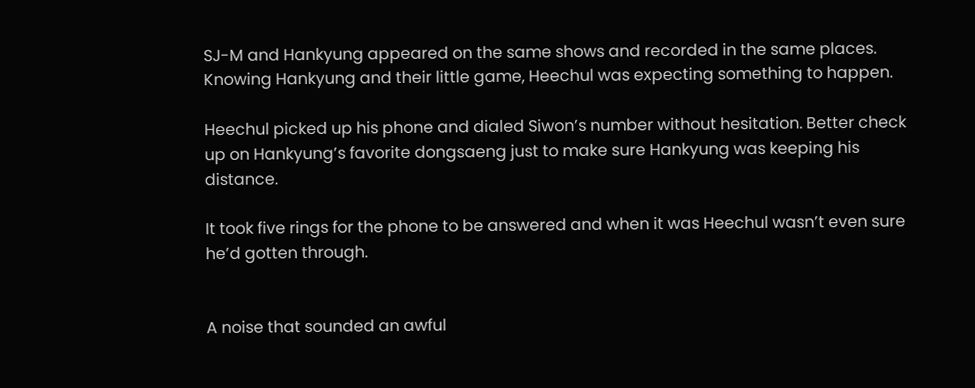SJ-M and Hankyung appeared on the same shows and recorded in the same places. Knowing Hankyung and their little game, Heechul was expecting something to happen.

Heechul picked up his phone and dialed Siwon’s number without hesitation. Better check up on Hankyung’s favorite dongsaeng just to make sure Hankyung was keeping his distance.

It took five rings for the phone to be answered and when it was Heechul wasn’t even sure he’d gotten through.


A noise that sounded an awful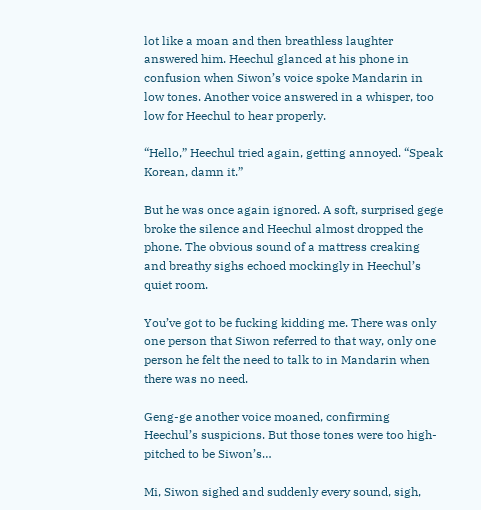lot like a moan and then breathless laughter answered him. Heechul glanced at his phone in confusion when Siwon’s voice spoke Mandarin in low tones. Another voice answered in a whisper, too low for Heechul to hear properly.

“Hello,” Heechul tried again, getting annoyed. “Speak Korean, damn it.”

But he was once again ignored. A soft, surprised gege broke the silence and Heechul almost dropped the phone. The obvious sound of a mattress creaking and breathy sighs echoed mockingly in Heechul’s quiet room.

You’ve got to be fucking kidding me. There was only one person that Siwon referred to that way, only one person he felt the need to talk to in Mandarin when there was no need.

Geng-ge another voice moaned, confirming Heechul’s suspicions. But those tones were too high-pitched to be Siwon’s…

Mi, Siwon sighed and suddenly every sound, sigh,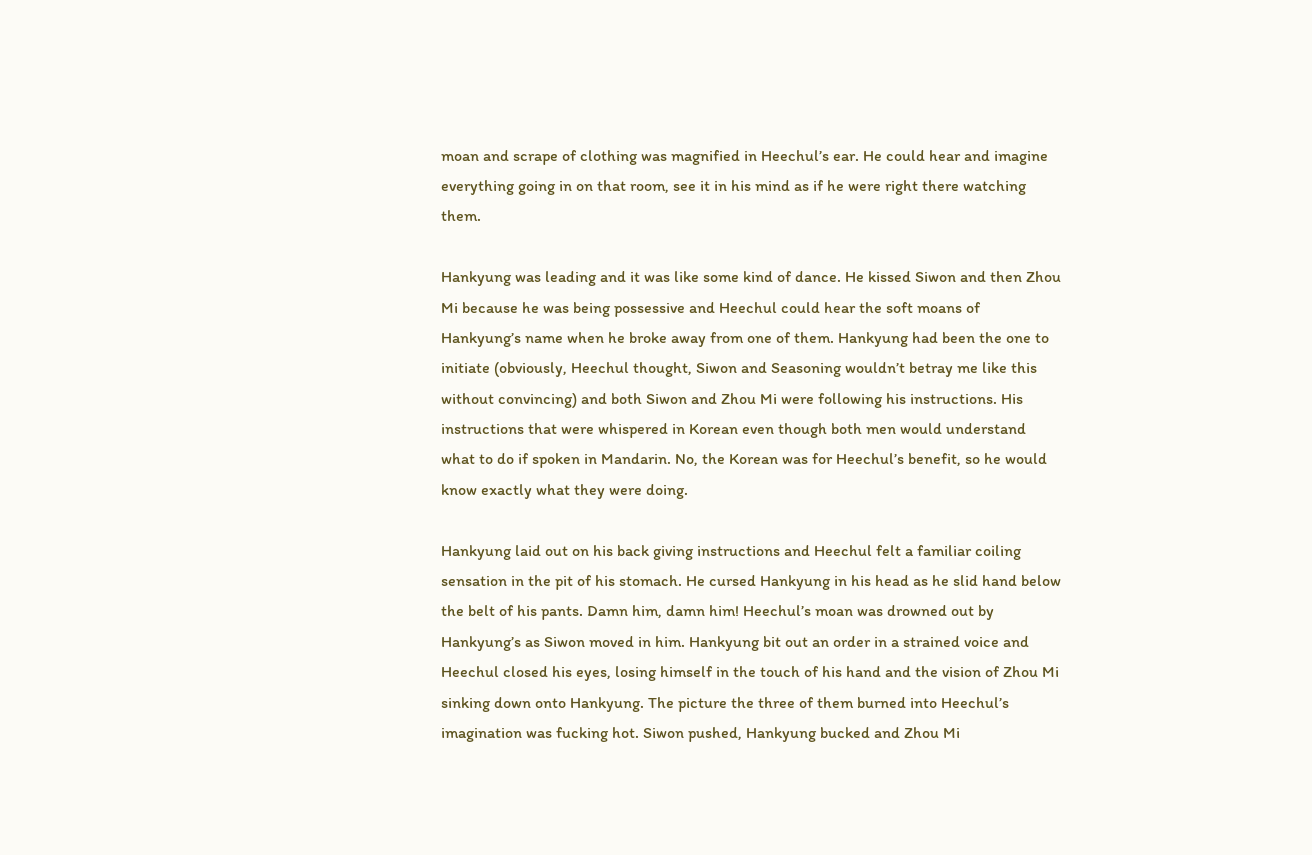moan and scrape of clothing was magnified in Heechul’s ear. He could hear and imagine everything going in on that room, see it in his mind as if he were right there watching them.

Hankyung was leading and it was like some kind of dance. He kissed Siwon and then Zhou Mi because he was being possessive and Heechul could hear the soft moans of Hankyung’s name when he broke away from one of them. Hankyung had been the one to initiate (obviously, Heechul thought, Siwon and Seasoning wouldn’t betray me like this without convincing) and both Siwon and Zhou Mi were following his instructions. His instructions that were whispered in Korean even though both men would understand what to do if spoken in Mandarin. No, the Korean was for Heechul’s benefit, so he would know exactly what they were doing.

Hankyung laid out on his back giving instructions and Heechul felt a familiar coiling sensation in the pit of his stomach. He cursed Hankyung in his head as he slid hand below the belt of his pants. Damn him, damn him! Heechul’s moan was drowned out by Hankyung’s as Siwon moved in him. Hankyung bit out an order in a strained voice and Heechul closed his eyes, losing himself in the touch of his hand and the vision of Zhou Mi sinking down onto Hankyung. The picture the three of them burned into Heechul’s imagination was fucking hot. Siwon pushed, Hankyung bucked and Zhou Mi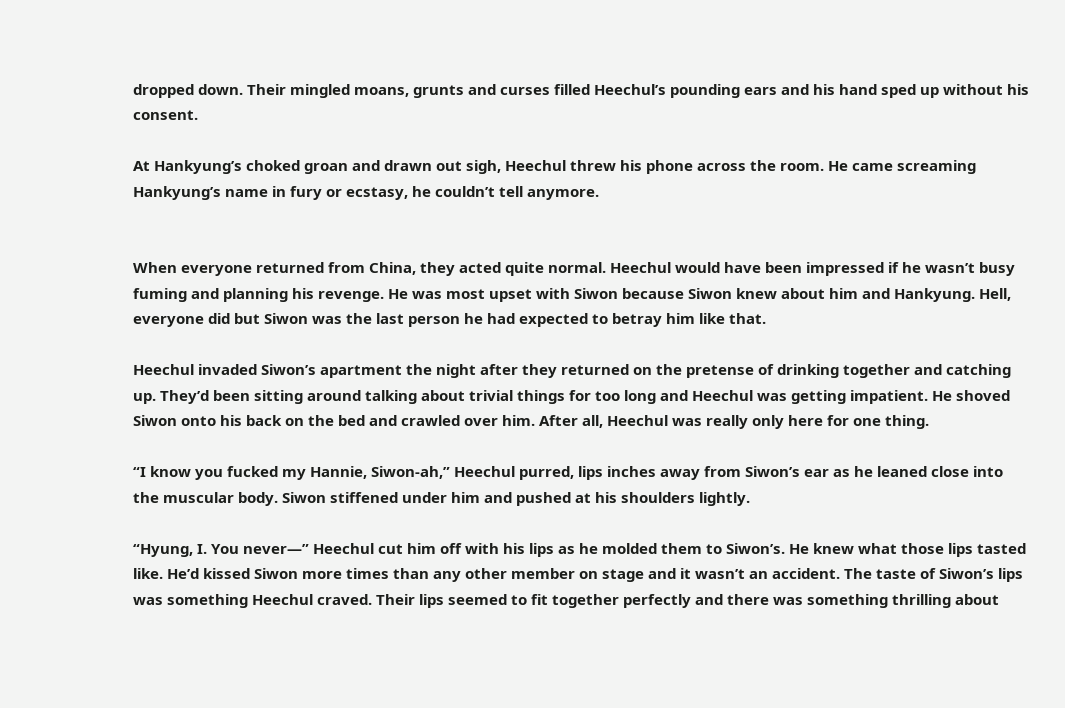dropped down. Their mingled moans, grunts and curses filled Heechul’s pounding ears and his hand sped up without his consent.

At Hankyung’s choked groan and drawn out sigh, Heechul threw his phone across the room. He came screaming Hankyung’s name in fury or ecstasy, he couldn’t tell anymore.


When everyone returned from China, they acted quite normal. Heechul would have been impressed if he wasn’t busy fuming and planning his revenge. He was most upset with Siwon because Siwon knew about him and Hankyung. Hell, everyone did but Siwon was the last person he had expected to betray him like that.

Heechul invaded Siwon’s apartment the night after they returned on the pretense of drinking together and catching up. They’d been sitting around talking about trivial things for too long and Heechul was getting impatient. He shoved Siwon onto his back on the bed and crawled over him. After all, Heechul was really only here for one thing.

“I know you fucked my Hannie, Siwon-ah,” Heechul purred, lips inches away from Siwon’s ear as he leaned close into the muscular body. Siwon stiffened under him and pushed at his shoulders lightly.

“Hyung, I. You never—” Heechul cut him off with his lips as he molded them to Siwon’s. He knew what those lips tasted like. He’d kissed Siwon more times than any other member on stage and it wasn’t an accident. The taste of Siwon’s lips was something Heechul craved. Their lips seemed to fit together perfectly and there was something thrilling about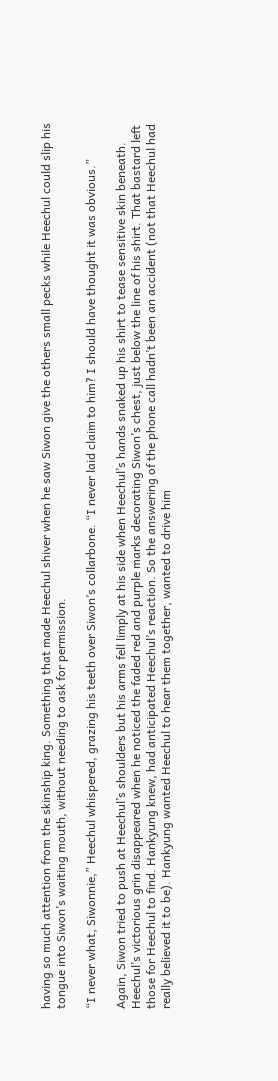having so much attention from the skinship king. Something that made Heechul shiver when he saw Siwon give the others small pecks while Heechul could slip his tongue into Siwon’s waiting mouth, without needing to ask for permission.

“I never what, Siwonnie,” Heechul whispered, grazing his teeth over Siwon’s collarbone. “I never laid claim to him? I should have thought it was obvious.”

Again, Siwon tried to push at Heechul’s shoulders but his arms fell limply at his side when Heechul’s hands snaked up his shirt to tease sensitive skin beneath. Heechul’s victorious grin disappeared when he noticed the faded red and purple marks decorating Siwon’s chest, just below the line of his shirt. That bastard left those for Heechul to find. Hankyung knew, had anticipated Heechul’s reaction. So the answering of the phone call hadn’t been an accident (not that Heechul had really believed it to be). Hankyung wanted Heechul to hear them together, wanted to drive him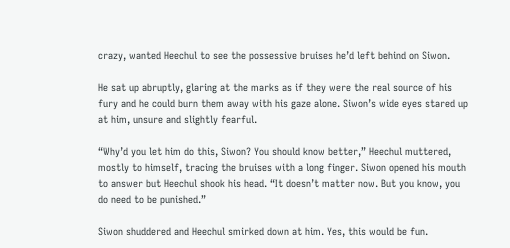crazy, wanted Heechul to see the possessive bruises he’d left behind on Siwon.

He sat up abruptly, glaring at the marks as if they were the real source of his fury and he could burn them away with his gaze alone. Siwon’s wide eyes stared up at him, unsure and slightly fearful.

“Why’d you let him do this, Siwon? You should know better,” Heechul muttered, mostly to himself, tracing the bruises with a long finger. Siwon opened his mouth to answer but Heechul shook his head. “It doesn’t matter now. But you know, you do need to be punished.”

Siwon shuddered and Heechul smirked down at him. Yes, this would be fun.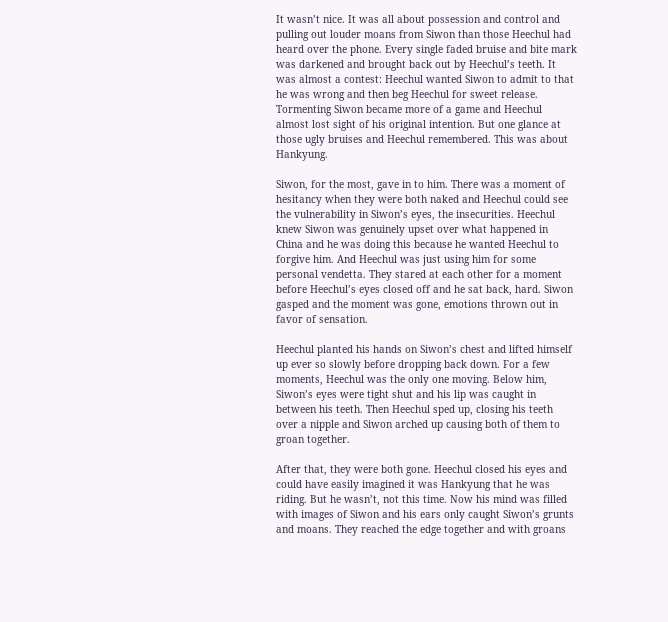It wasn’t nice. It was all about possession and control and pulling out louder moans from Siwon than those Heechul had heard over the phone. Every single faded bruise and bite mark was darkened and brought back out by Heechul’s teeth. It was almost a contest: Heechul wanted Siwon to admit to that he was wrong and then beg Heechul for sweet release. Tormenting Siwon became more of a game and Heechul almost lost sight of his original intention. But one glance at those ugly bruises and Heechul remembered. This was about Hankyung.

Siwon, for the most, gave in to him. There was a moment of hesitancy when they were both naked and Heechul could see the vulnerability in Siwon’s eyes, the insecurities. Heechul knew Siwon was genuinely upset over what happened in China and he was doing this because he wanted Heechul to forgive him. And Heechul was just using him for some personal vendetta. They stared at each other for a moment before Heechul’s eyes closed off and he sat back, hard. Siwon gasped and the moment was gone, emotions thrown out in favor of sensation.

Heechul planted his hands on Siwon’s chest and lifted himself up ever so slowly before dropping back down. For a few moments, Heechul was the only one moving. Below him, Siwon’s eyes were tight shut and his lip was caught in between his teeth. Then Heechul sped up, closing his teeth over a nipple and Siwon arched up causing both of them to groan together.

After that, they were both gone. Heechul closed his eyes and could have easily imagined it was Hankyung that he was riding. But he wasn’t, not this time. Now his mind was filled with images of Siwon and his ears only caught Siwon’s grunts and moans. They reached the edge together and with groans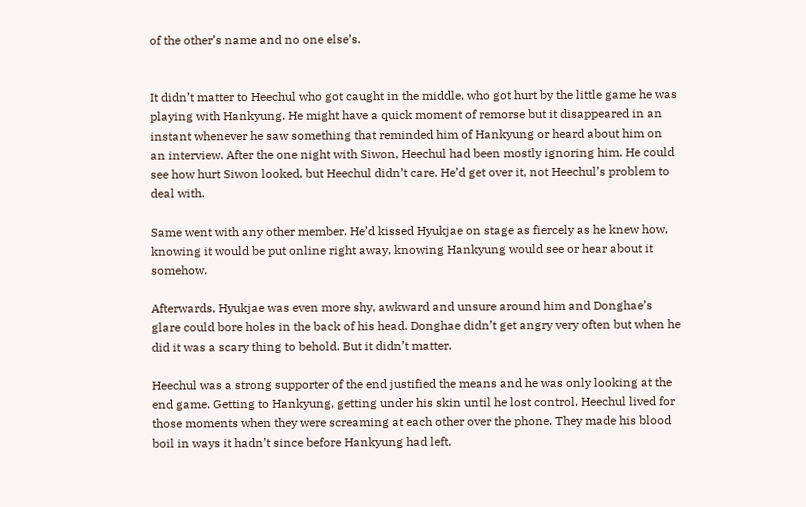of the other’s name and no one else’s.


It didn’t matter to Heechul who got caught in the middle, who got hurt by the little game he was playing with Hankyung. He might have a quick moment of remorse but it disappeared in an instant whenever he saw something that reminded him of Hankyung or heard about him on an interview. After the one night with Siwon, Heechul had been mostly ignoring him. He could see how hurt Siwon looked, but Heechul didn’t care. He’d get over it, not Heechul’s problem to deal with.

Same went with any other member. He’d kissed Hyukjae on stage as fiercely as he knew how, knowing it would be put online right away, knowing Hankyung would see or hear about it somehow.

Afterwards, Hyukjae was even more shy, awkward and unsure around him and Donghae’s glare could bore holes in the back of his head. Donghae didn’t get angry very often but when he did it was a scary thing to behold. But it didn’t matter.

Heechul was a strong supporter of the end justified the means and he was only looking at the end game. Getting to Hankyung, getting under his skin until he lost control. Heechul lived for those moments when they were screaming at each other over the phone. They made his blood boil in ways it hadn’t since before Hankyung had left.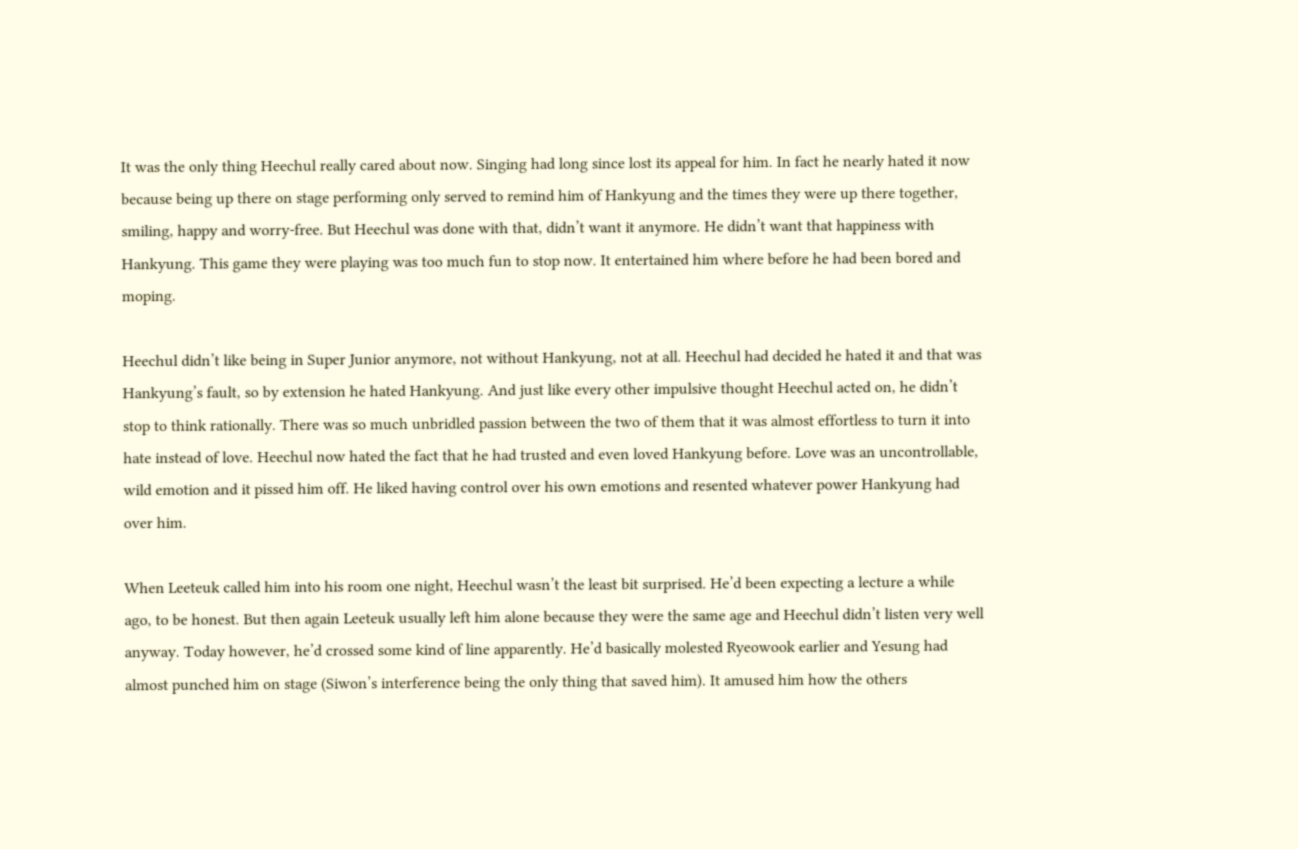It was the only thing Heechul really cared about now. Singing had long since lost its appeal for him. In fact he nearly hated it now because being up there on stage performing only served to remind him of Hankyung and the times they were up there together, smiling, happy and worry-free. But Heechul was done with that, didn’t want it anymore. He didn’t want that happiness with Hankyung. This game they were playing was too much fun to stop now. It entertained him where before he had been bored and moping.

Heechul didn’t like being in Super Junior anymore, not without Hankyung, not at all. Heechul had decided he hated it and that was Hankyung’s fault, so by extension he hated Hankyung. And just like every other impulsive thought Heechul acted on, he didn’t stop to think rationally. There was so much unbridled passion between the two of them that it was almost effortless to turn it into hate instead of love. Heechul now hated the fact that he had trusted and even loved Hankyung before. Love was an uncontrollable, wild emotion and it pissed him off. He liked having control over his own emotions and resented whatever power Hankyung had over him.

When Leeteuk called him into his room one night, Heechul wasn’t the least bit surprised. He’d been expecting a lecture a while ago, to be honest. But then again Leeteuk usually left him alone because they were the same age and Heechul didn’t listen very well anyway. Today however, he’d crossed some kind of line apparently. He’d basically molested Ryeowook earlier and Yesung had almost punched him on stage (Siwon’s interference being the only thing that saved him). It amused him how the others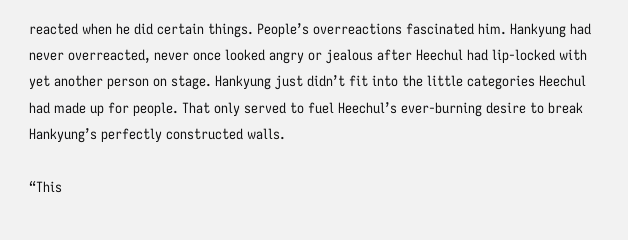reacted when he did certain things. People’s overreactions fascinated him. Hankyung had never overreacted, never once looked angry or jealous after Heechul had lip-locked with yet another person on stage. Hankyung just didn’t fit into the little categories Heechul had made up for people. That only served to fuel Heechul’s ever-burning desire to break Hankyung’s perfectly constructed walls.

“This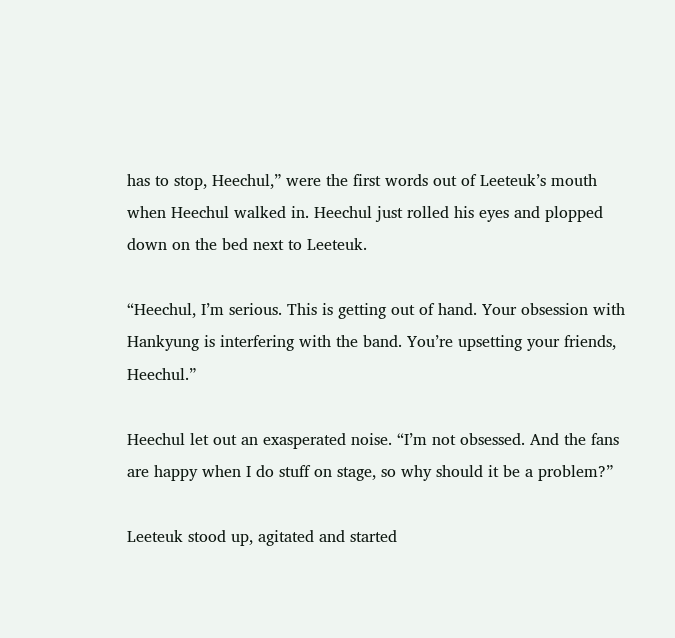has to stop, Heechul,” were the first words out of Leeteuk’s mouth when Heechul walked in. Heechul just rolled his eyes and plopped down on the bed next to Leeteuk.

“Heechul, I’m serious. This is getting out of hand. Your obsession with Hankyung is interfering with the band. You’re upsetting your friends, Heechul.”

Heechul let out an exasperated noise. “I’m not obsessed. And the fans are happy when I do stuff on stage, so why should it be a problem?”

Leeteuk stood up, agitated and started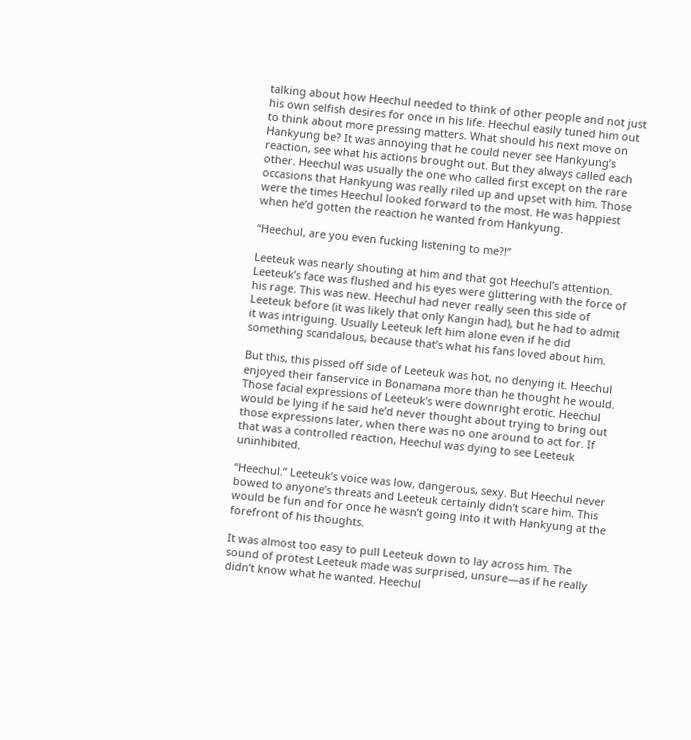talking about how Heechul needed to think of other people and not just his own selfish desires for once in his life. Heechul easily tuned him out to think about more pressing matters. What should his next move on Hankyung be? It was annoying that he could never see Hankyung’s reaction, see what his actions brought out. But they always called each other. Heechul was usually the one who called first except on the rare occasions that Hankyung was really riled up and upset with him. Those were the times Heechul looked forward to the most. He was happiest when he’d gotten the reaction he wanted from Hankyung.

“Heechul, are you even fucking listening to me?!”

Leeteuk was nearly shouting at him and that got Heechul’s attention. Leeteuk’s face was flushed and his eyes were glittering with the force of his rage. This was new. Heechul had never really seen this side of Leeteuk before (it was likely that only Kangin had), but he had to admit it was intriguing. Usually Leeteuk left him alone even if he did something scandalous, because that’s what his fans loved about him.

But this, this pissed off side of Leeteuk was hot, no denying it. Heechul enjoyed their fanservice in Bonamana more than he thought he would. Those facial expressions of Leeteuk’s were downright erotic. Heechul would be lying if he said he’d never thought about trying to bring out those expressions later, when there was no one around to act for. If that was a controlled reaction, Heechul was dying to see Leeteuk uninhibited.

“Heechul.” Leeteuk’s voice was low, dangerous, sexy. But Heechul never bowed to anyone’s threats and Leeteuk certainly didn’t scare him. This would be fun and for once he wasn’t going into it with Hankyung at the forefront of his thoughts.

It was almost too easy to pull Leeteuk down to lay across him. The sound of protest Leeteuk made was surprised, unsure—as if he really didn’t know what he wanted. Heechul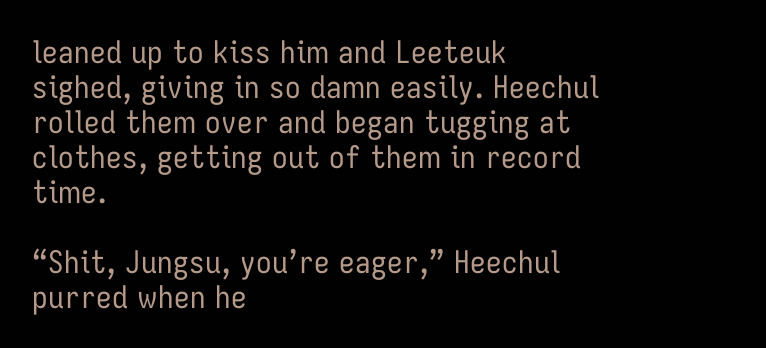leaned up to kiss him and Leeteuk sighed, giving in so damn easily. Heechul rolled them over and began tugging at clothes, getting out of them in record time.

“Shit, Jungsu, you’re eager,” Heechul purred when he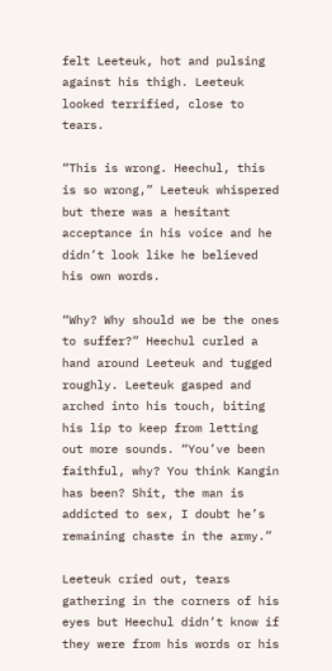felt Leeteuk, hot and pulsing against his thigh. Leeteuk looked terrified, close to tears.

“This is wrong. Heechul, this is so wrong,” Leeteuk whispered but there was a hesitant acceptance in his voice and he didn’t look like he believed his own words.

“Why? Why should we be the ones to suffer?” Heechul curled a hand around Leeteuk and tugged roughly. Leeteuk gasped and arched into his touch, biting his lip to keep from letting out more sounds. “You’ve been faithful, why? You think Kangin has been? Shit, the man is addicted to sex, I doubt he’s remaining chaste in the army.”

Leeteuk cried out, tears gathering in the corners of his eyes but Heechul didn’t know if they were from his words or his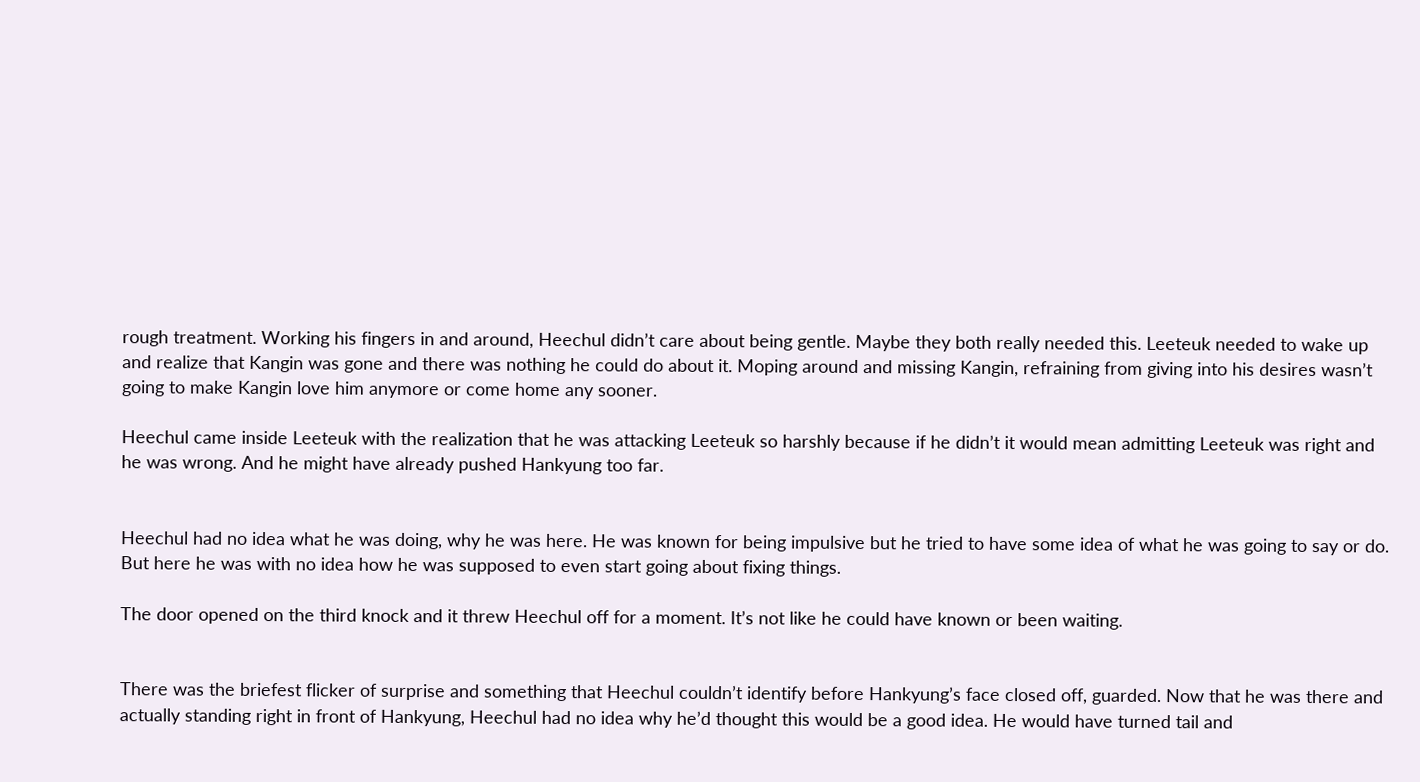rough treatment. Working his fingers in and around, Heechul didn’t care about being gentle. Maybe they both really needed this. Leeteuk needed to wake up and realize that Kangin was gone and there was nothing he could do about it. Moping around and missing Kangin, refraining from giving into his desires wasn’t going to make Kangin love him anymore or come home any sooner.

Heechul came inside Leeteuk with the realization that he was attacking Leeteuk so harshly because if he didn’t it would mean admitting Leeteuk was right and he was wrong. And he might have already pushed Hankyung too far.


Heechul had no idea what he was doing, why he was here. He was known for being impulsive but he tried to have some idea of what he was going to say or do. But here he was with no idea how he was supposed to even start going about fixing things.

The door opened on the third knock and it threw Heechul off for a moment. It’s not like he could have known or been waiting.


There was the briefest flicker of surprise and something that Heechul couldn’t identify before Hankyung’s face closed off, guarded. Now that he was there and actually standing right in front of Hankyung, Heechul had no idea why he’d thought this would be a good idea. He would have turned tail and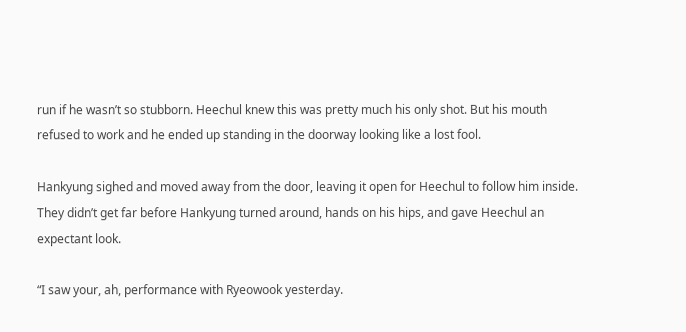run if he wasn’t so stubborn. Heechul knew this was pretty much his only shot. But his mouth refused to work and he ended up standing in the doorway looking like a lost fool.

Hankyung sighed and moved away from the door, leaving it open for Heechul to follow him inside. They didn’t get far before Hankyung turned around, hands on his hips, and gave Heechul an expectant look.

“I saw your, ah, performance with Ryeowook yesterday.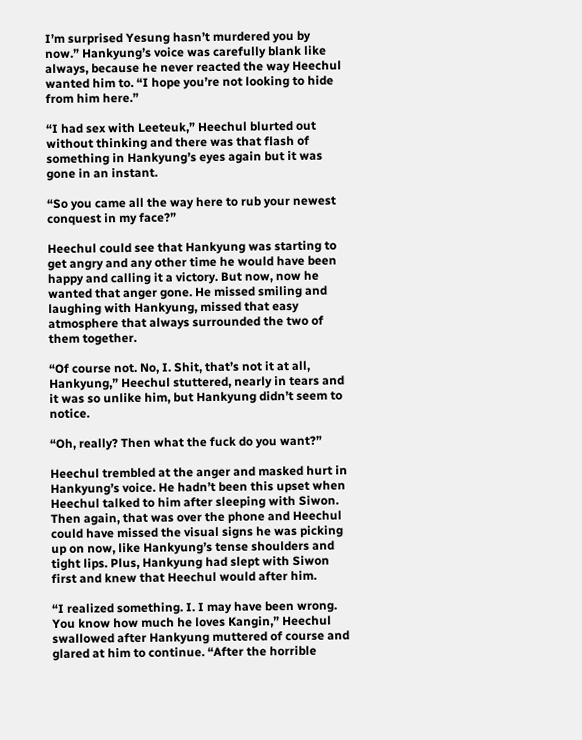I’m surprised Yesung hasn’t murdered you by now.” Hankyung’s voice was carefully blank like always, because he never reacted the way Heechul wanted him to. “I hope you’re not looking to hide from him here.”

“I had sex with Leeteuk,” Heechul blurted out without thinking and there was that flash of something in Hankyung’s eyes again but it was gone in an instant.

“So you came all the way here to rub your newest conquest in my face?”

Heechul could see that Hankyung was starting to get angry and any other time he would have been happy and calling it a victory. But now, now he wanted that anger gone. He missed smiling and laughing with Hankyung, missed that easy atmosphere that always surrounded the two of them together.

“Of course not. No, I. Shit, that’s not it at all, Hankyung,” Heechul stuttered, nearly in tears and it was so unlike him, but Hankyung didn’t seem to notice.

“Oh, really? Then what the fuck do you want?”

Heechul trembled at the anger and masked hurt in Hankyung’s voice. He hadn’t been this upset when Heechul talked to him after sleeping with Siwon. Then again, that was over the phone and Heechul could have missed the visual signs he was picking up on now, like Hankyung’s tense shoulders and tight lips. Plus, Hankyung had slept with Siwon first and knew that Heechul would after him.

“I realized something. I. I may have been wrong. You know how much he loves Kangin,” Heechul swallowed after Hankyung muttered of course and glared at him to continue. “After the horrible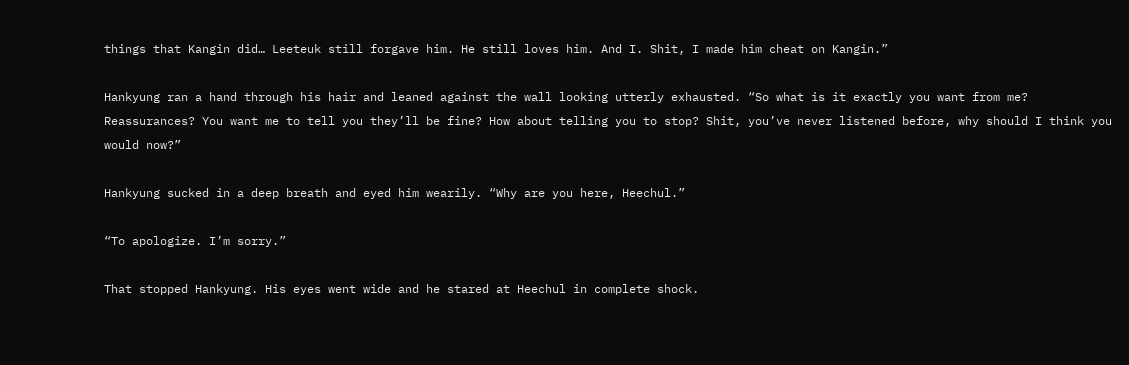things that Kangin did… Leeteuk still forgave him. He still loves him. And I. Shit, I made him cheat on Kangin.”

Hankyung ran a hand through his hair and leaned against the wall looking utterly exhausted. “So what is it exactly you want from me? Reassurances? You want me to tell you they’ll be fine? How about telling you to stop? Shit, you’ve never listened before, why should I think you would now?”

Hankyung sucked in a deep breath and eyed him wearily. “Why are you here, Heechul.”

“To apologize. I’m sorry.”

That stopped Hankyung. His eyes went wide and he stared at Heechul in complete shock.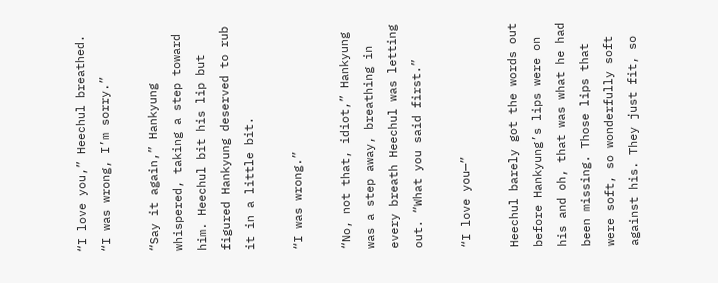“I love you,” Heechul breathed. “I was wrong, I’m sorry.”

“Say it again,” Hankyung whispered, taking a step toward him. Heechul bit his lip but figured Hankyung deserved to rub it in a little bit.

“I was wrong.”

“No, not that, idiot,” Hankyung was a step away, breathing in every breath Heechul was letting out. “What you said first.”

“I love you—”

Heechul barely got the words out before Hankyung’s lips were on his and oh, that was what he had been missing. Those lips that were soft, so wonderfully soft against his. They just fit, so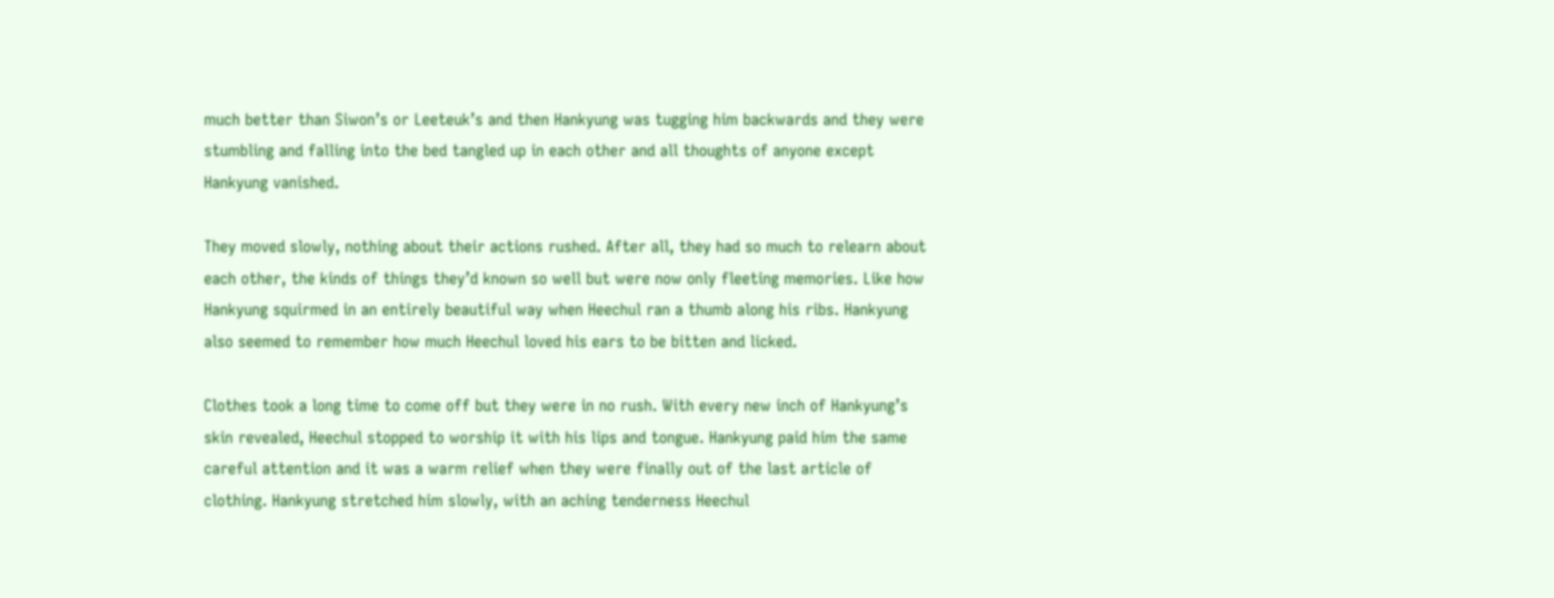much better than Siwon’s or Leeteuk’s and then Hankyung was tugging him backwards and they were stumbling and falling into the bed tangled up in each other and all thoughts of anyone except Hankyung vanished.

They moved slowly, nothing about their actions rushed. After all, they had so much to relearn about each other, the kinds of things they’d known so well but were now only fleeting memories. Like how Hankyung squirmed in an entirely beautiful way when Heechul ran a thumb along his ribs. Hankyung also seemed to remember how much Heechul loved his ears to be bitten and licked.

Clothes took a long time to come off but they were in no rush. With every new inch of Hankyung’s skin revealed, Heechul stopped to worship it with his lips and tongue. Hankyung paid him the same careful attention and it was a warm relief when they were finally out of the last article of clothing. Hankyung stretched him slowly, with an aching tenderness Heechul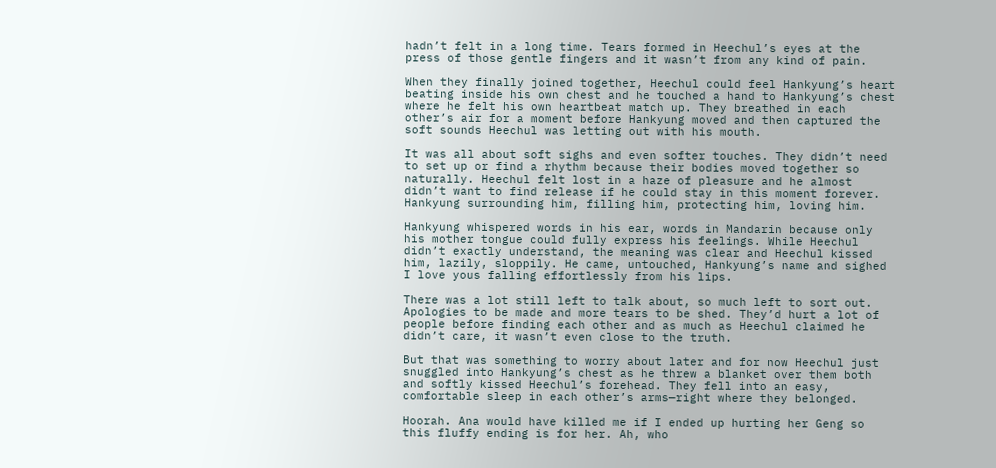hadn’t felt in a long time. Tears formed in Heechul’s eyes at the press of those gentle fingers and it wasn’t from any kind of pain.

When they finally joined together, Heechul could feel Hankyung’s heart beating inside his own chest and he touched a hand to Hankyung’s chest where he felt his own heartbeat match up. They breathed in each other’s air for a moment before Hankyung moved and then captured the soft sounds Heechul was letting out with his mouth.

It was all about soft sighs and even softer touches. They didn’t need to set up or find a rhythm because their bodies moved together so naturally. Heechul felt lost in a haze of pleasure and he almost didn’t want to find release if he could stay in this moment forever. Hankyung surrounding him, filling him, protecting him, loving him.

Hankyung whispered words in his ear, words in Mandarin because only his mother tongue could fully express his feelings. While Heechul didn’t exactly understand, the meaning was clear and Heechul kissed him, lazily, sloppily. He came, untouched, Hankyung’s name and sighed I love yous falling effortlessly from his lips.

There was a lot still left to talk about, so much left to sort out. Apologies to be made and more tears to be shed. They’d hurt a lot of people before finding each other and as much as Heechul claimed he didn’t care, it wasn’t even close to the truth.

But that was something to worry about later and for now Heechul just snuggled into Hankyung’s chest as he threw a blanket over them both and softly kissed Heechul’s forehead. They fell into an easy, comfortable sleep in each other’s arms—right where they belonged.

Hoorah. Ana would have killed me if I ended up hurting her Geng so this fluffy ending is for her. Ah, who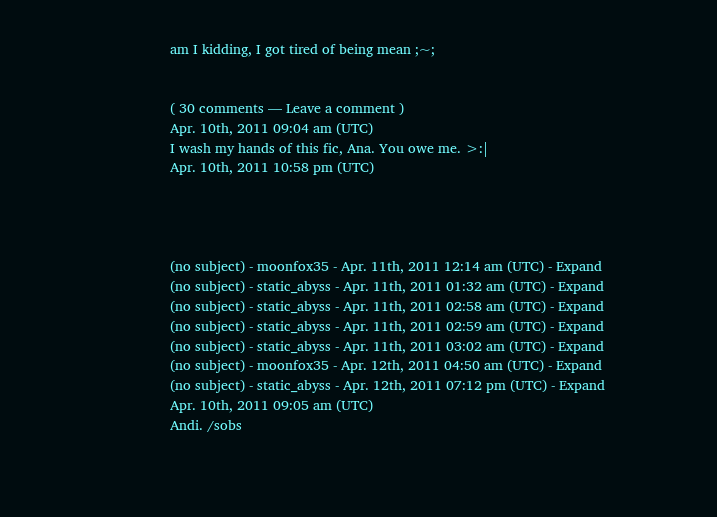am I kidding, I got tired of being mean ;~;


( 30 comments — Leave a comment )
Apr. 10th, 2011 09:04 am (UTC)
I wash my hands of this fic, Ana. You owe me. >:|
Apr. 10th, 2011 10:58 pm (UTC)




(no subject) - moonfox35 - Apr. 11th, 2011 12:14 am (UTC) - Expand
(no subject) - static_abyss - Apr. 11th, 2011 01:32 am (UTC) - Expand
(no subject) - static_abyss - Apr. 11th, 2011 02:58 am (UTC) - Expand
(no subject) - static_abyss - Apr. 11th, 2011 02:59 am (UTC) - Expand
(no subject) - static_abyss - Apr. 11th, 2011 03:02 am (UTC) - Expand
(no subject) - moonfox35 - Apr. 12th, 2011 04:50 am (UTC) - Expand
(no subject) - static_abyss - Apr. 12th, 2011 07:12 pm (UTC) - Expand
Apr. 10th, 2011 09:05 am (UTC)
Andi. /sobs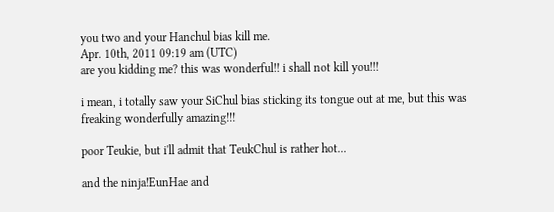you two and your Hanchul bias kill me.
Apr. 10th, 2011 09:19 am (UTC)
are you kidding me? this was wonderful!! i shall not kill you!!!

i mean, i totally saw your SiChul bias sticking its tongue out at me, but this was freaking wonderfully amazing!!!

poor Teukie, but i'll admit that TeukChul is rather hot...

and the ninja!EunHae and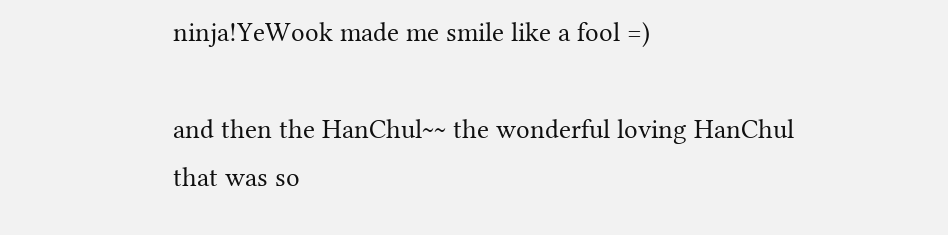ninja!YeWook made me smile like a fool =)

and then the HanChul~~ the wonderful loving HanChul that was so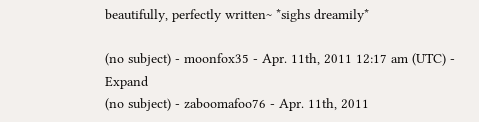beautifully, perfectly written~ *sighs dreamily*

(no subject) - moonfox35 - Apr. 11th, 2011 12:17 am (UTC) - Expand
(no subject) - zaboomafoo76 - Apr. 11th, 2011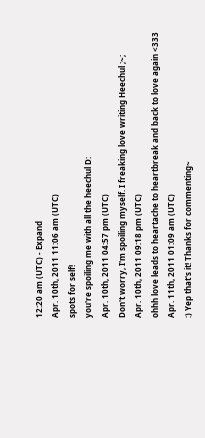12:20 am (UTC) - Expand
Apr. 10th, 2011 11:06 am (UTC)
spots for self!
you're spoiling me with all the heechul D:
Apr. 10th, 2011 04:57 pm (UTC)
Don't worry, I'm spoiling myself. I freaking love writing Heechul ;~;
Apr. 10th, 2011 09:18 pm (UTC)
ohhh love leads to heartache to heartbreak and back to love again <333
Apr. 11th, 2011 01:09 am (UTC)
:) Yep that's it! Thanks for commenting~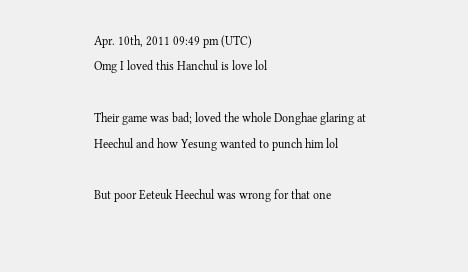Apr. 10th, 2011 09:49 pm (UTC)
Omg I loved this Hanchul is love lol

Their game was bad; loved the whole Donghae glaring at Heechul and how Yesung wanted to punch him lol

But poor Eeteuk Heechul was wrong for that one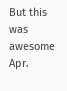But this was awesome
Apr.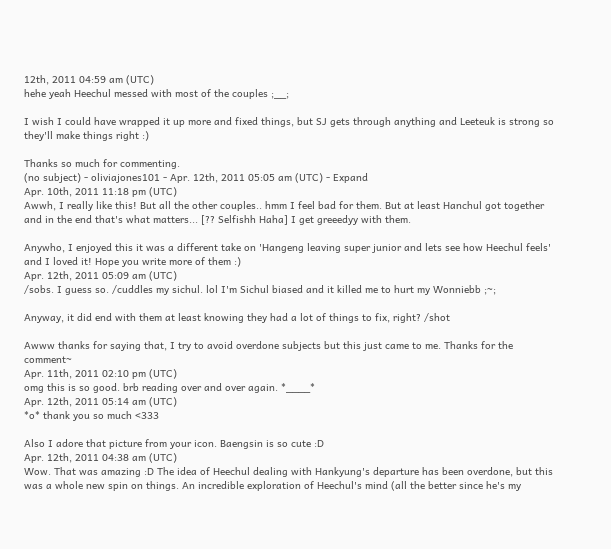12th, 2011 04:59 am (UTC)
hehe yeah Heechul messed with most of the couples ;__;

I wish I could have wrapped it up more and fixed things, but SJ gets through anything and Leeteuk is strong so they'll make things right :)

Thanks so much for commenting.
(no subject) - oliviajones101 - Apr. 12th, 2011 05:05 am (UTC) - Expand
Apr. 10th, 2011 11:18 pm (UTC)
Awwh, I really like this! But all the other couples.. hmm I feel bad for them. But at least Hanchul got together and in the end that's what matters... [?? Selfishh Haha] I get greeedyy with them.

Anywho, I enjoyed this it was a different take on 'Hangeng leaving super junior and lets see how Heechul feels' and I loved it! Hope you write more of them :)
Apr. 12th, 2011 05:09 am (UTC)
/sobs. I guess so. /cuddles my sichul. lol I'm Sichul biased and it killed me to hurt my Wonniebb ;~;

Anyway, it did end with them at least knowing they had a lot of things to fix, right? /shot

Awww thanks for saying that, I try to avoid overdone subjects but this just came to me. Thanks for the comment~
Apr. 11th, 2011 02:10 pm (UTC)
omg this is so good. brb reading over and over again. *____*
Apr. 12th, 2011 05:14 am (UTC)
*o* thank you so much <333

Also I adore that picture from your icon. Baengsin is so cute :D
Apr. 12th, 2011 04:38 am (UTC)
Wow. That was amazing :D The idea of Heechul dealing with Hankyung's departure has been overdone, but this was a whole new spin on things. An incredible exploration of Heechul's mind (all the better since he's my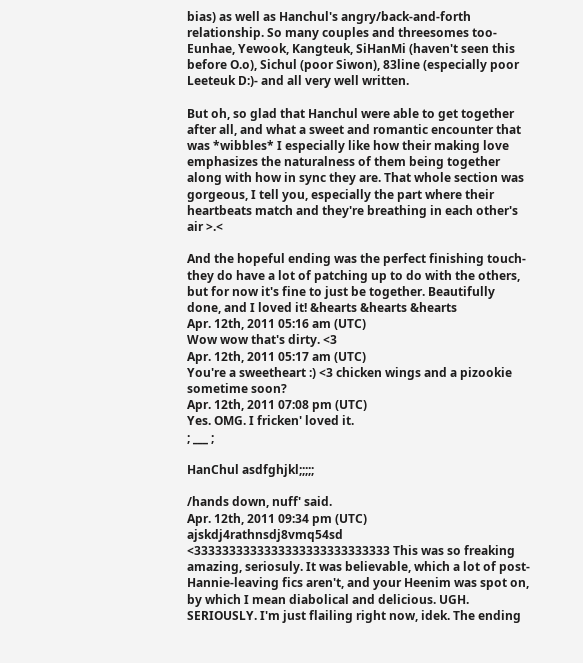bias) as well as Hanchul's angry/back-and-forth relationship. So many couples and threesomes too- Eunhae, Yewook, Kangteuk, SiHanMi (haven't seen this before O.o), Sichul (poor Siwon), 83line (especially poor Leeteuk D:)- and all very well written.

But oh, so glad that Hanchul were able to get together after all, and what a sweet and romantic encounter that was *wibbles* I especially like how their making love emphasizes the naturalness of them being together along with how in sync they are. That whole section was gorgeous, I tell you, especially the part where their heartbeats match and they're breathing in each other's air >.<

And the hopeful ending was the perfect finishing touch- they do have a lot of patching up to do with the others, but for now it's fine to just be together. Beautifully done, and I loved it! &hearts &hearts &hearts
Apr. 12th, 2011 05:16 am (UTC)
Wow wow that's dirty. <3
Apr. 12th, 2011 05:17 am (UTC)
You're a sweetheart :) <3 chicken wings and a pizookie sometime soon?
Apr. 12th, 2011 07:08 pm (UTC)
Yes. OMG. I fricken' loved it.
; ___ ;

HanChul asdfghjkl;;;;;

/hands down, nuff' said.
Apr. 12th, 2011 09:34 pm (UTC)
ajskdj4rathnsdj8vmq54sd <3333333333333333333333333333 This was so freaking amazing, seriosuly. It was believable, which a lot of post-Hannie-leaving fics aren't, and your Heenim was spot on, by which I mean diabolical and delicious. UGH. SERIOUSLY. I'm just flailing right now, idek. The ending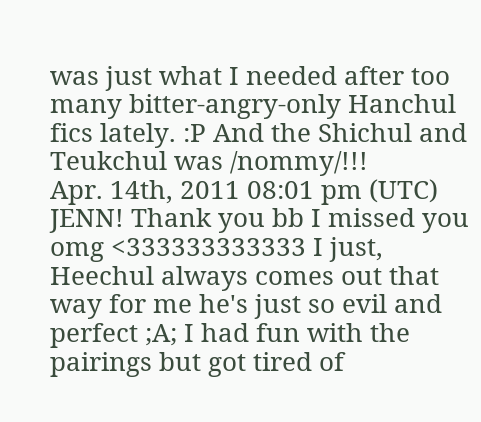was just what I needed after too many bitter-angry-only Hanchul fics lately. :P And the Shichul and Teukchul was /nommy/!!!
Apr. 14th, 2011 08:01 pm (UTC)
JENN! Thank you bb I missed you omg <333333333333 I just, Heechul always comes out that way for me he's just so evil and perfect ;A; I had fun with the pairings but got tired of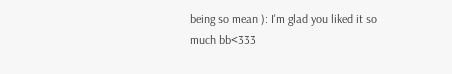being so mean ): I'm glad you liked it so much bb<333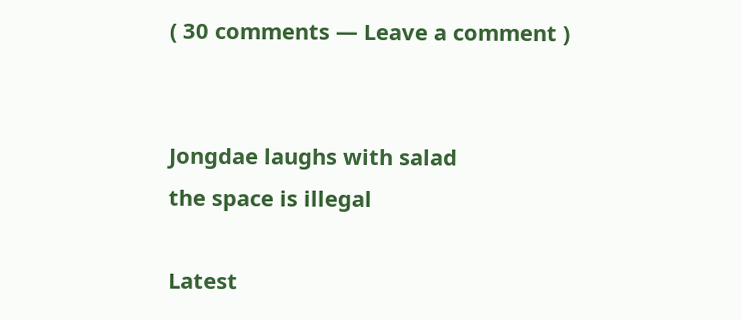( 30 comments — Leave a comment )


Jongdae laughs with salad
the space is illegal

Latest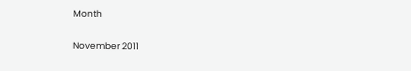Month

November 2011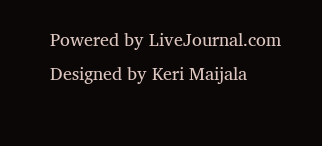Powered by LiveJournal.com
Designed by Keri Maijala